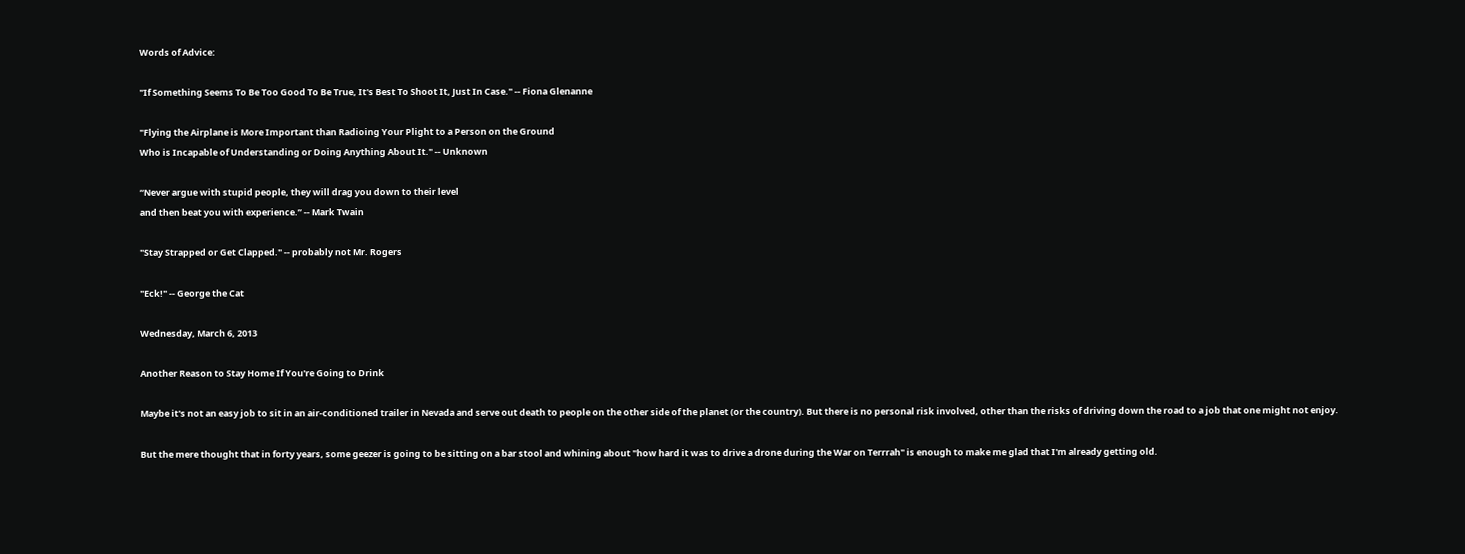Words of Advice:

"If Something Seems To Be Too Good To Be True, It's Best To Shoot It, Just In Case." -- Fiona Glenanne

"Flying the Airplane is More Important than Radioing Your Plight to a Person on the Ground
Who is Incapable of Understanding or Doing Anything About It." -- Unknown

“Never argue with stupid people, they will drag you down to their level
and then beat you with experience.” -- Mark Twain

"Stay Strapped or Get Clapped." -- probably not Mr. Rogers

"Eck!" -- George the Cat

Wednesday, March 6, 2013

Another Reason to Stay Home If You're Going to Drink

Maybe it's not an easy job to sit in an air-conditioned trailer in Nevada and serve out death to people on the other side of the planet (or the country). But there is no personal risk involved, other than the risks of driving down the road to a job that one might not enjoy.

But the mere thought that in forty years, some geezer is going to be sitting on a bar stool and whining about "how hard it was to drive a drone during the War on Terrrah" is enough to make me glad that I'm already getting old.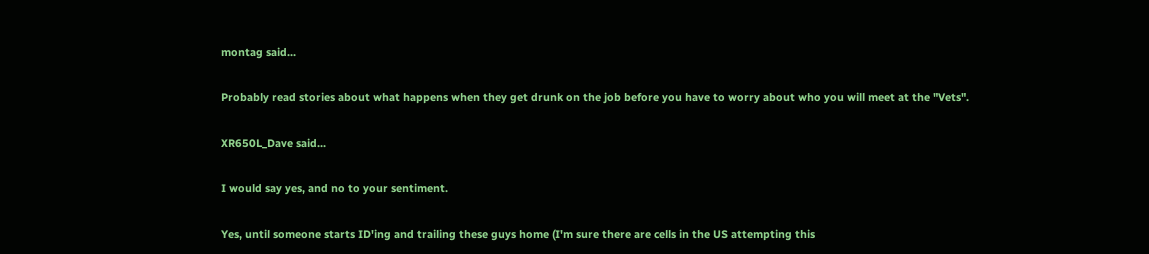montag said...

Probably read stories about what happens when they get drunk on the job before you have to worry about who you will meet at the "Vets".

XR650L_Dave said...

I would say yes, and no to your sentiment.

Yes, until someone starts ID'ing and trailing these guys home (I'm sure there are cells in the US attempting this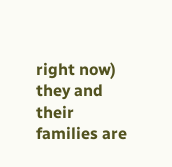right now) they and their families are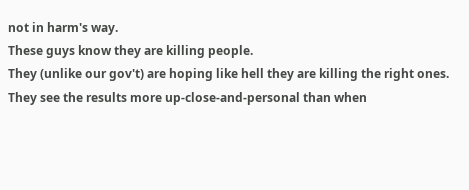not in harm's way.
These guys know they are killing people.
They (unlike our gov't) are hoping like hell they are killing the right ones.
They see the results more up-close-and-personal than when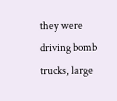they were driving bomb trucks, large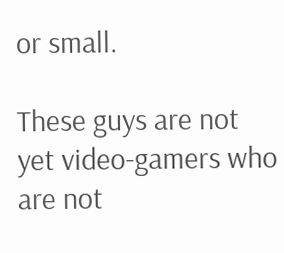or small.

These guys are not yet video-gamers who are not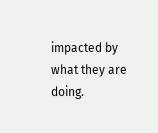impacted by what they are doing.